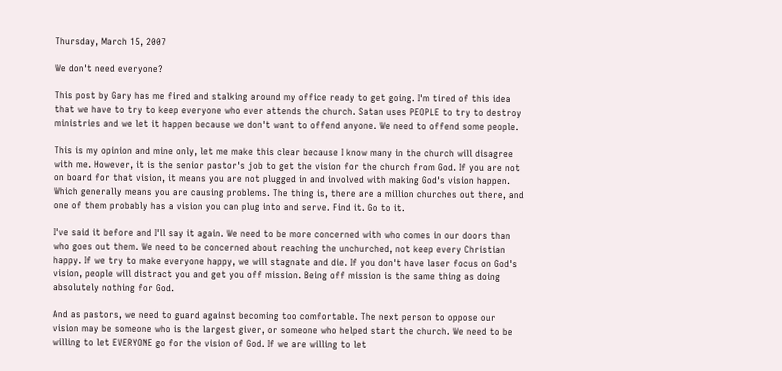Thursday, March 15, 2007

We don't need everyone?

This post by Gary has me fired and stalking around my office ready to get going. I'm tired of this idea that we have to try to keep everyone who ever attends the church. Satan uses PEOPLE to try to destroy ministries and we let it happen because we don't want to offend anyone. We need to offend some people.

This is my opinion and mine only, let me make this clear because I know many in the church will disagree with me. However, it is the senior pastor's job to get the vision for the church from God. If you are not on board for that vision, it means you are not plugged in and involved with making God's vision happen. Which generally means you are causing problems. The thing is, there are a million churches out there, and one of them probably has a vision you can plug into and serve. Find it. Go to it.

I've said it before and I'll say it again. We need to be more concerned with who comes in our doors than who goes out them. We need to be concerned about reaching the unchurched, not keep every Christian happy. If we try to make everyone happy, we will stagnate and die. If you don't have laser focus on God's vision, people will distract you and get you off mission. Being off mission is the same thing as doing absolutely nothing for God.

And as pastors, we need to guard against becoming too comfortable. The next person to oppose our vision may be someone who is the largest giver, or someone who helped start the church. We need to be willing to let EVERYONE go for the vision of God. If we are willing to let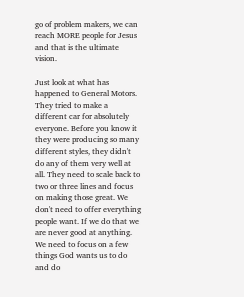go of problem makers, we can reach MORE people for Jesus and that is the ultimate vision.

Just look at what has happened to General Motors. They tried to make a different car for absolutely everyone. Before you know it they were producing so many different styles, they didn't do any of them very well at all. They need to scale back to two or three lines and focus on making those great. We don't need to offer everything people want. If we do that we are never good at anything. We need to focus on a few things God wants us to do and do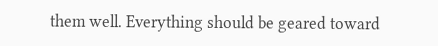them well. Everything should be geared toward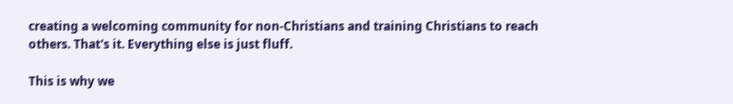creating a welcoming community for non-Christians and training Christians to reach others. That's it. Everything else is just fluff.

This is why we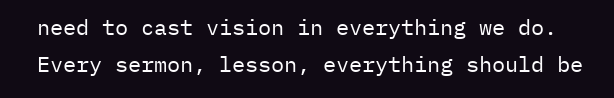need to cast vision in everything we do. Every sermon, lesson, everything should be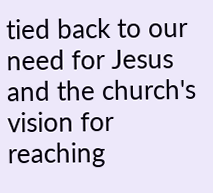tied back to our need for Jesus and the church's vision for reaching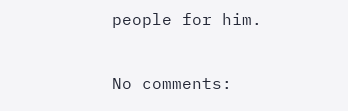people for him.

No comments: